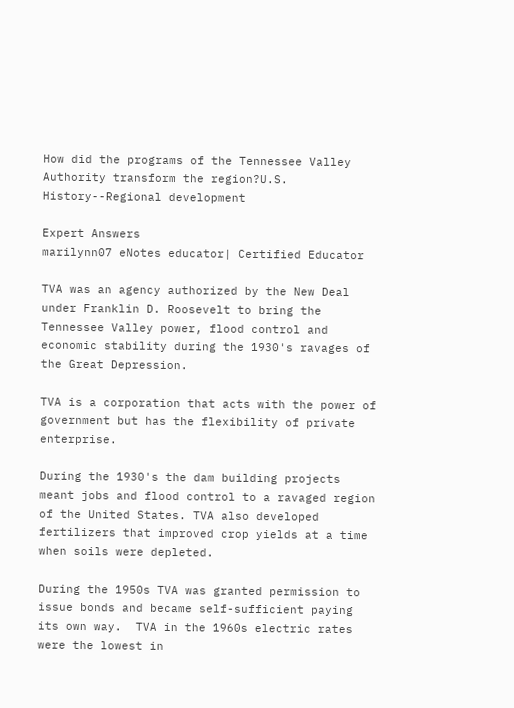How did the programs of the Tennessee Valley Authority transform the region?U.S. History--Regional development

Expert Answers
marilynn07 eNotes educator| Certified Educator

TVA was an agency authorized by the New Deal under Franklin D. Roosevelt to bring the Tennessee Valley power, flood control and economic stability during the 1930's ravages of the Great Depression.

TVA is a corporation that acts with the power of government but has the flexibility of private enterprise.

During the 1930's the dam building projects meant jobs and flood control to a ravaged region of the United States. TVA also developed fertilizers that improved crop yields at a time when soils were depleted.

During the 1950s TVA was granted permission to issue bonds and became self-sufficient paying its own way.  TVA in the 1960s electric rates were the lowest in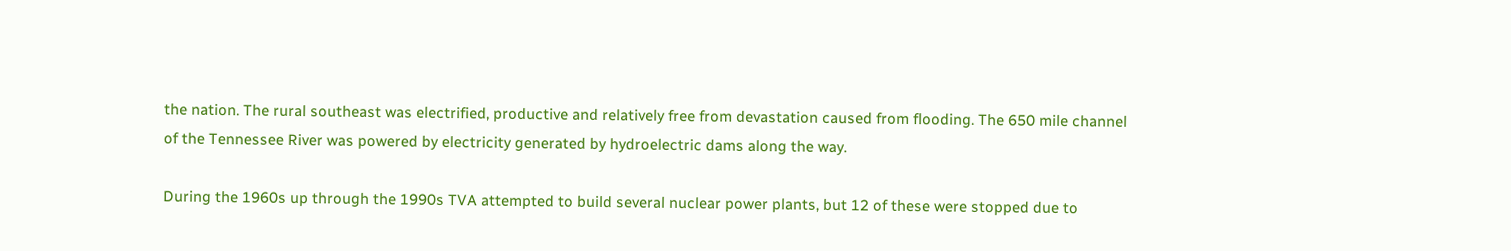the nation. The rural southeast was electrified, productive and relatively free from devastation caused from flooding. The 650 mile channel of the Tennessee River was powered by electricity generated by hydroelectric dams along the way.

During the 1960s up through the 1990s TVA attempted to build several nuclear power plants, but 12 of these were stopped due to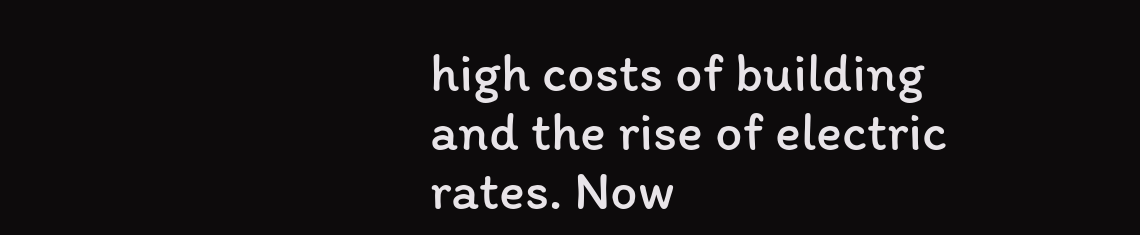high costs of building and the rise of electric rates. Now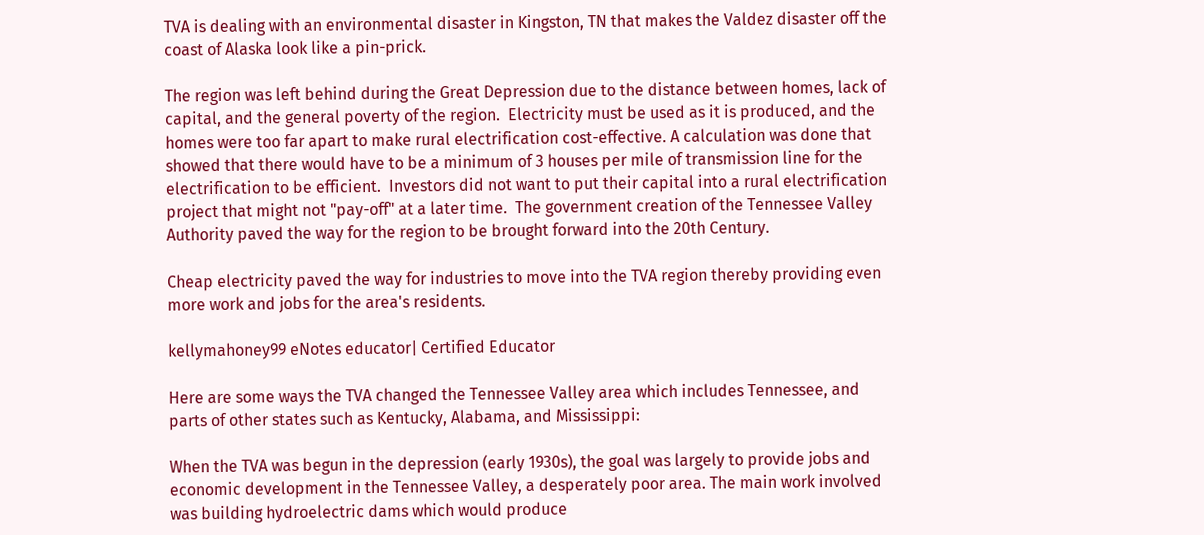TVA is dealing with an environmental disaster in Kingston, TN that makes the Valdez disaster off the coast of Alaska look like a pin-prick.

The region was left behind during the Great Depression due to the distance between homes, lack of capital, and the general poverty of the region.  Electricity must be used as it is produced, and the homes were too far apart to make rural electrification cost-effective. A calculation was done that showed that there would have to be a minimum of 3 houses per mile of transmission line for the electrification to be efficient.  Investors did not want to put their capital into a rural electrification project that might not "pay-off" at a later time.  The government creation of the Tennessee Valley Authority paved the way for the region to be brought forward into the 20th Century.

Cheap electricity paved the way for industries to move into the TVA region thereby providing even more work and jobs for the area's residents.

kellymahoney99 eNotes educator| Certified Educator

Here are some ways the TVA changed the Tennessee Valley area which includes Tennessee, and parts of other states such as Kentucky, Alabama, and Mississippi:

When the TVA was begun in the depression (early 1930s), the goal was largely to provide jobs and economic development in the Tennessee Valley, a desperately poor area. The main work involved was building hydroelectric dams which would produce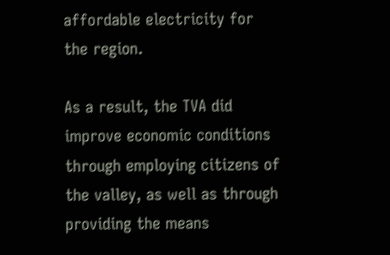affordable electricity for the region.

As a result, the TVA did improve economic conditions through employing citizens of the valley, as well as through providing the means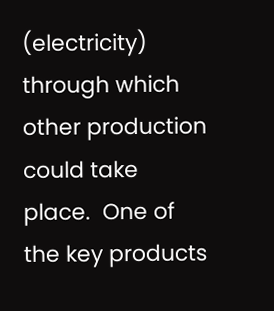(electricity) through which other production could take place.  One of the key products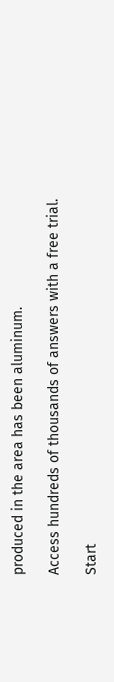produced in the area has been aluminum.

Access hundreds of thousands of answers with a free trial.

Start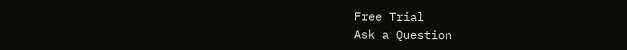Free Trial
Ask a Question